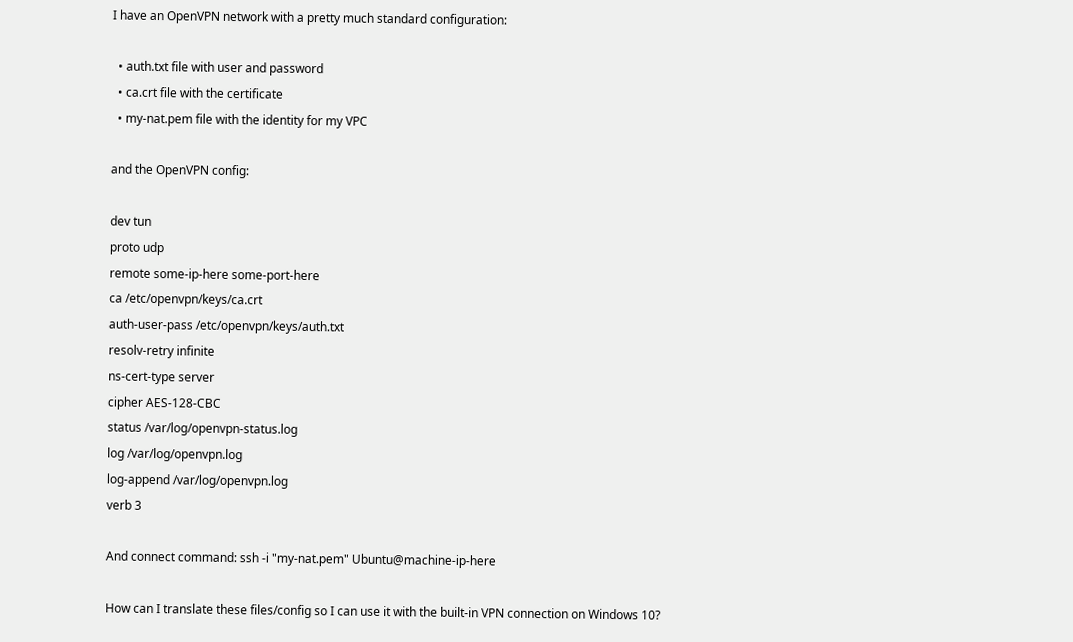I have an OpenVPN network with a pretty much standard configuration:

  • auth.txt file with user and password
  • ca.crt file with the certificate
  • my-nat.pem file with the identity for my VPC

and the OpenVPN config:

dev tun
proto udp
remote some-ip-here some-port-here
ca /etc/openvpn/keys/ca.crt
auth-user-pass /etc/openvpn/keys/auth.txt
resolv-retry infinite
ns-cert-type server
cipher AES-128-CBC
status /var/log/openvpn-status.log
log /var/log/openvpn.log
log-append /var/log/openvpn.log
verb 3

And connect command: ssh -i "my-nat.pem" Ubuntu@machine-ip-here

How can I translate these files/config so I can use it with the built-in VPN connection on Windows 10?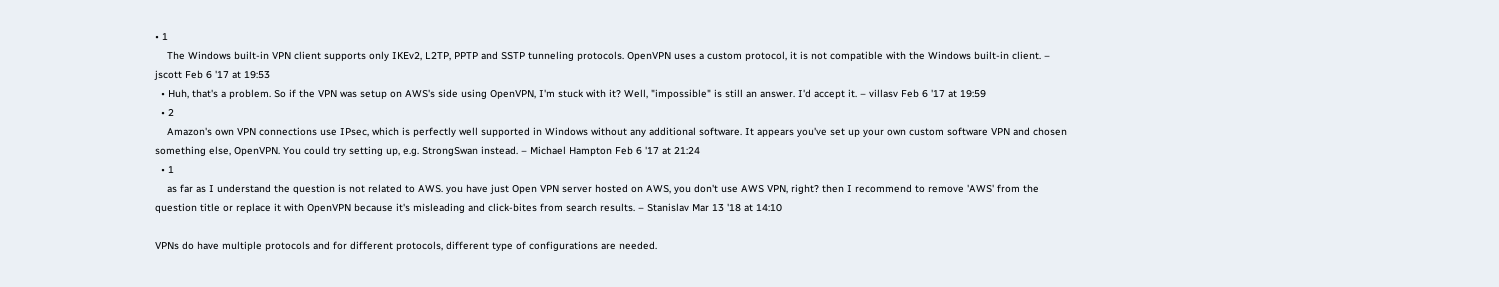• 1
    The Windows built-in VPN client supports only IKEv2, L2TP, PPTP and SSTP tunneling protocols. OpenVPN uses a custom protocol, it is not compatible with the Windows built-in client. – jscott Feb 6 '17 at 19:53
  • Huh, that's a problem. So if the VPN was setup on AWS's side using OpenVPN, I'm stuck with it? Well, "impossible" is still an answer. I'd accept it. – villasv Feb 6 '17 at 19:59
  • 2
    Amazon's own VPN connections use IPsec, which is perfectly well supported in Windows without any additional software. It appears you've set up your own custom software VPN and chosen something else, OpenVPN. You could try setting up, e.g. StrongSwan instead. – Michael Hampton Feb 6 '17 at 21:24
  • 1
    as far as I understand the question is not related to AWS. you have just Open VPN server hosted on AWS, you don't use AWS VPN, right? then I recommend to remove 'AWS' from the question title or replace it with OpenVPN because it's misleading and click-bites from search results. – Stanislav Mar 13 '18 at 14:10

VPNs do have multiple protocols and for different protocols, different type of configurations are needed.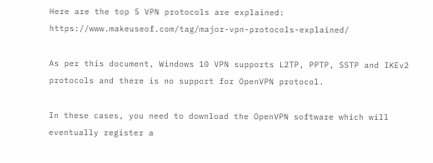Here are the top 5 VPN protocols are explained: https://www.makeuseof.com/tag/major-vpn-protocols-explained/

As per this document, Windows 10 VPN supports L2TP, PPTP, SSTP and IKEv2 protocols and there is no support for OpenVPN protocol.

In these cases, you need to download the OpenVPN software which will eventually register a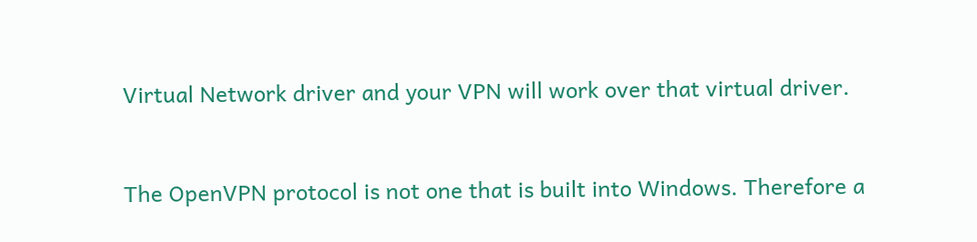Virtual Network driver and your VPN will work over that virtual driver.


The OpenVPN protocol is not one that is built into Windows. Therefore a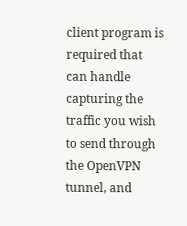client program is required that can handle capturing the traffic you wish to send through the OpenVPN tunnel, and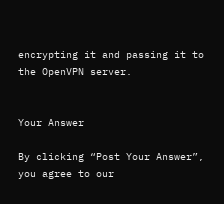encrypting it and passing it to the OpenVPN server.


Your Answer

By clicking “Post Your Answer”, you agree to our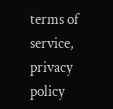terms of service, privacy policy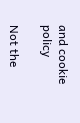and cookie policy

Not the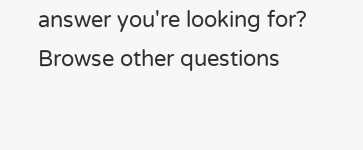answer you're looking for? Browse other questions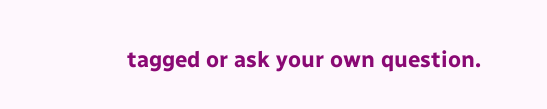tagged or ask your own question.